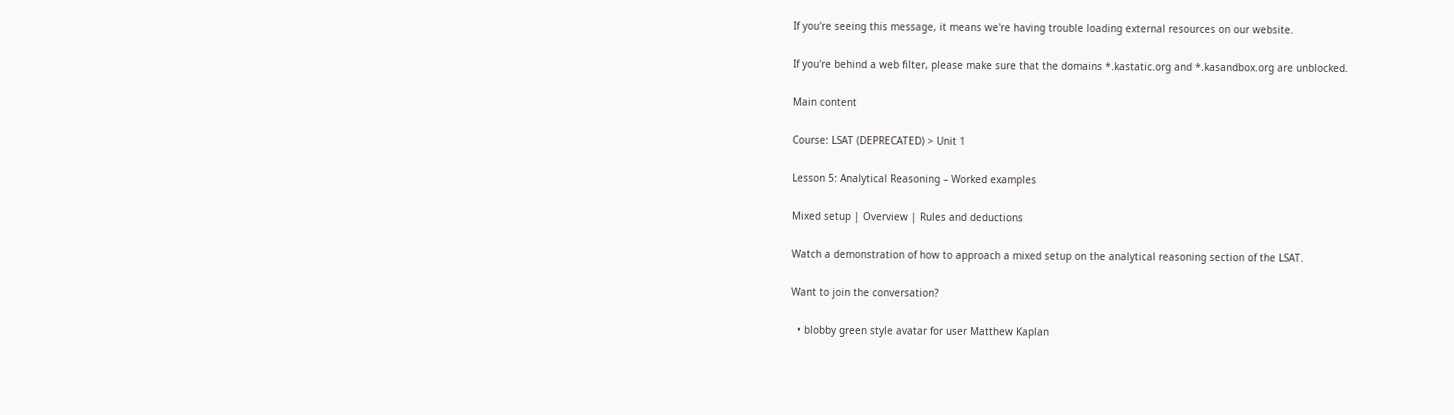If you're seeing this message, it means we're having trouble loading external resources on our website.

If you're behind a web filter, please make sure that the domains *.kastatic.org and *.kasandbox.org are unblocked.

Main content

Course: LSAT (DEPRECATED) > Unit 1

Lesson 5: Analytical Reasoning – Worked examples

Mixed setup | Overview | Rules and deductions

Watch a demonstration of how to approach a mixed setup on the analytical reasoning section of the LSAT.

Want to join the conversation?

  • blobby green style avatar for user Matthew Kaplan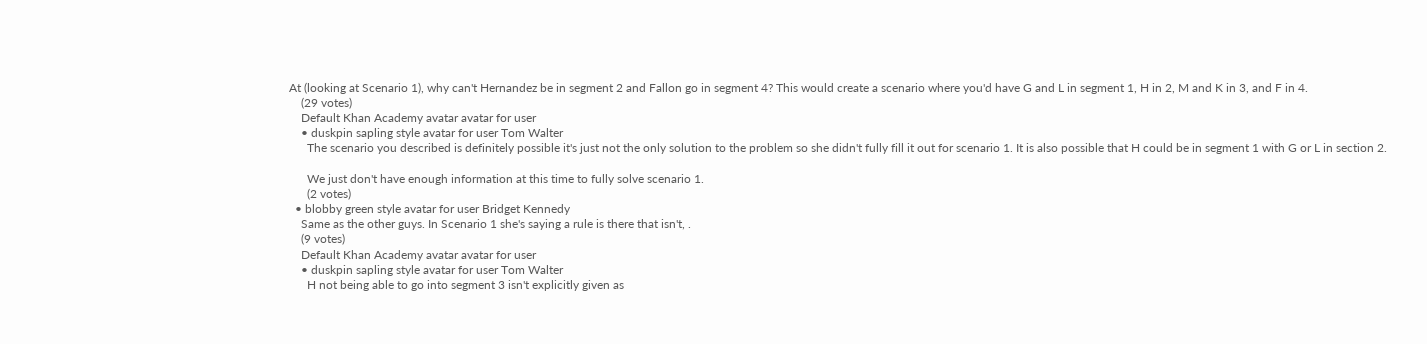At (looking at Scenario 1), why can't Hernandez be in segment 2 and Fallon go in segment 4? This would create a scenario where you'd have G and L in segment 1, H in 2, M and K in 3, and F in 4.
    (29 votes)
    Default Khan Academy avatar avatar for user
    • duskpin sapling style avatar for user Tom Walter
      The scenario you described is definitely possible it's just not the only solution to the problem so she didn't fully fill it out for scenario 1. It is also possible that H could be in segment 1 with G or L in section 2.

      We just don't have enough information at this time to fully solve scenario 1.
      (2 votes)
  • blobby green style avatar for user Bridget Kennedy
    Same as the other guys. In Scenario 1 she's saying a rule is there that isn't, .
    (9 votes)
    Default Khan Academy avatar avatar for user
    • duskpin sapling style avatar for user Tom Walter
      H not being able to go into segment 3 isn't explicitly given as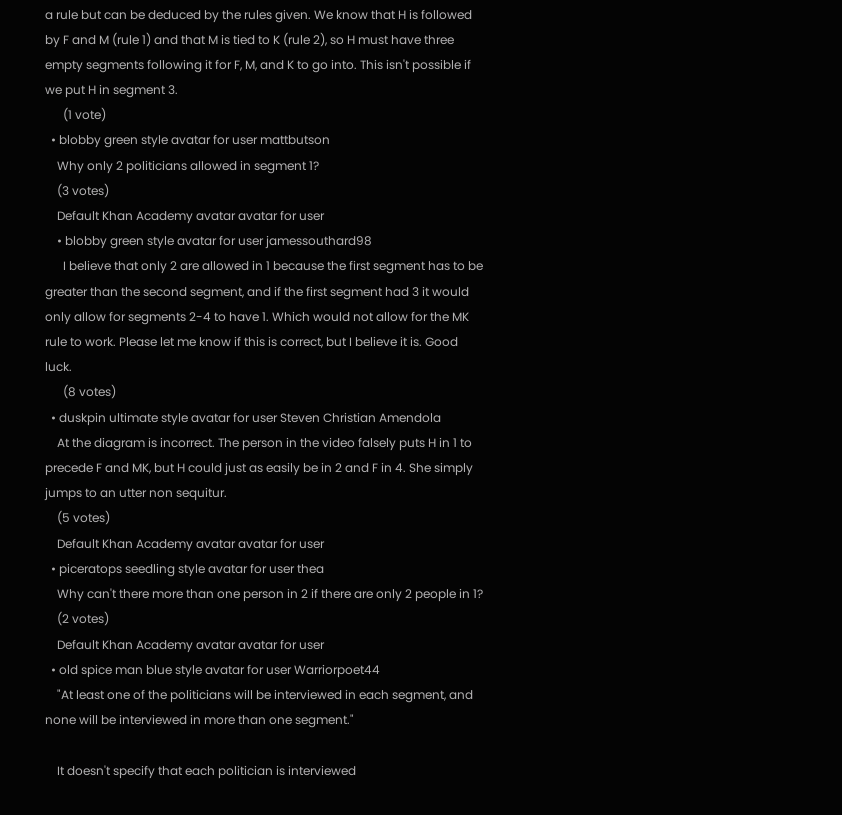a rule but can be deduced by the rules given. We know that H is followed by F and M (rule 1) and that M is tied to K (rule 2), so H must have three empty segments following it for F, M, and K to go into. This isn't possible if we put H in segment 3.
      (1 vote)
  • blobby green style avatar for user mattbutson
    Why only 2 politicians allowed in segment 1?
    (3 votes)
    Default Khan Academy avatar avatar for user
    • blobby green style avatar for user jamessouthard98
      I believe that only 2 are allowed in 1 because the first segment has to be greater than the second segment, and if the first segment had 3 it would only allow for segments 2-4 to have 1. Which would not allow for the MK rule to work. Please let me know if this is correct, but I believe it is. Good luck.
      (8 votes)
  • duskpin ultimate style avatar for user Steven Christian Amendola
    At the diagram is incorrect. The person in the video falsely puts H in 1 to precede F and MK, but H could just as easily be in 2 and F in 4. She simply jumps to an utter non sequitur.
    (5 votes)
    Default Khan Academy avatar avatar for user
  • piceratops seedling style avatar for user thea
    Why can't there more than one person in 2 if there are only 2 people in 1?
    (2 votes)
    Default Khan Academy avatar avatar for user
  • old spice man blue style avatar for user Warriorpoet44
    "At least one of the politicians will be interviewed in each segment, and none will be interviewed in more than one segment."

    It doesn't specify that each politician is interviewed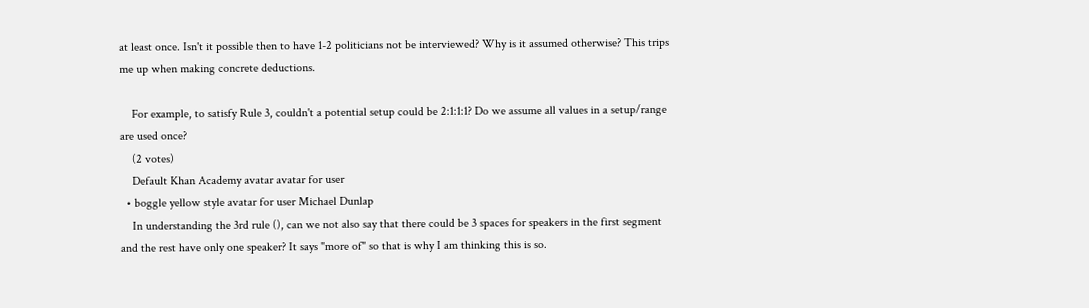at least once. Isn't it possible then to have 1-2 politicians not be interviewed? Why is it assumed otherwise? This trips me up when making concrete deductions.

    For example, to satisfy Rule 3, couldn't a potential setup could be 2:1:1:1? Do we assume all values in a setup/range are used once?
    (2 votes)
    Default Khan Academy avatar avatar for user
  • boggle yellow style avatar for user Michael Dunlap
    In understanding the 3rd rule (), can we not also say that there could be 3 spaces for speakers in the first segment and the rest have only one speaker? It says "more of" so that is why I am thinking this is so.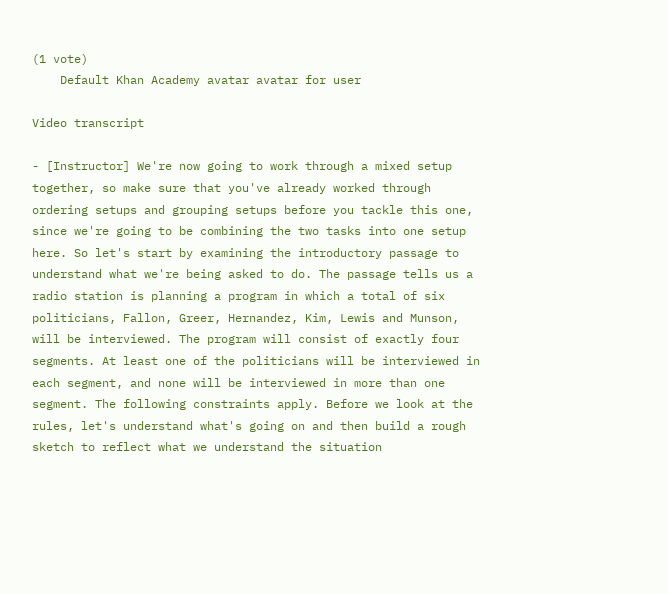(1 vote)
    Default Khan Academy avatar avatar for user

Video transcript

- [Instructor] We're now going to work through a mixed setup together, so make sure that you've already worked through ordering setups and grouping setups before you tackle this one, since we're going to be combining the two tasks into one setup here. So let's start by examining the introductory passage to understand what we're being asked to do. The passage tells us a radio station is planning a program in which a total of six politicians, Fallon, Greer, Hernandez, Kim, Lewis and Munson, will be interviewed. The program will consist of exactly four segments. At least one of the politicians will be interviewed in each segment, and none will be interviewed in more than one segment. The following constraints apply. Before we look at the rules, let's understand what's going on and then build a rough sketch to reflect what we understand the situation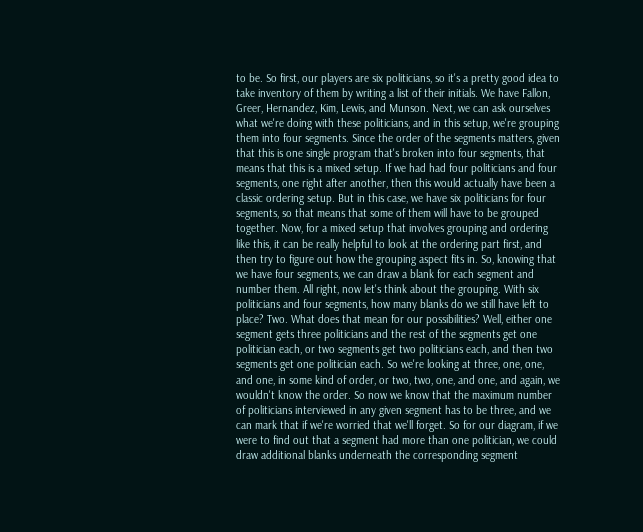to be. So first, our players are six politicians, so it's a pretty good idea to take inventory of them by writing a list of their initials. We have Fallon, Greer, Hernandez, Kim, Lewis, and Munson. Next, we can ask ourselves what we're doing with these politicians, and in this setup, we're grouping them into four segments. Since the order of the segments matters, given that this is one single program that's broken into four segments, that means that this is a mixed setup. If we had had four politicians and four segments, one right after another, then this would actually have been a classic ordering setup. But in this case, we have six politicians for four segments, so that means that some of them will have to be grouped together. Now, for a mixed setup that involves grouping and ordering like this, it can be really helpful to look at the ordering part first, and then try to figure out how the grouping aspect fits in. So, knowing that we have four segments, we can draw a blank for each segment and number them. All right, now let's think about the grouping. With six politicians and four segments, how many blanks do we still have left to place? Two. What does that mean for our possibilities? Well, either one segment gets three politicians and the rest of the segments get one politician each, or two segments get two politicians each, and then two segments get one politician each. So we're looking at three, one, one, and one, in some kind of order, or two, two, one, and one, and again, we wouldn't know the order. So now we know that the maximum number of politicians interviewed in any given segment has to be three, and we can mark that if we're worried that we'll forget. So for our diagram, if we were to find out that a segment had more than one politician, we could draw additional blanks underneath the corresponding segment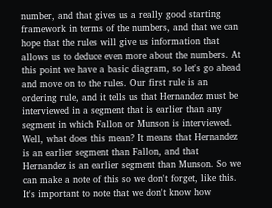number, and that gives us a really good starting framework in terms of the numbers, and that we can hope that the rules will give us information that allows us to deduce even more about the numbers. At this point we have a basic diagram, so let's go ahead and move on to the rules. Our first rule is an ordering rule, and it tells us that Hernandez must be interviewed in a segment that is earlier than any segment in which Fallon or Munson is interviewed. Well, what does this mean? It means that Hernandez is an earlier segment than Fallon, and that Hernandez is an earlier segment than Munson. So we can make a note of this so we don't forget, like this. It's important to note that we don't know how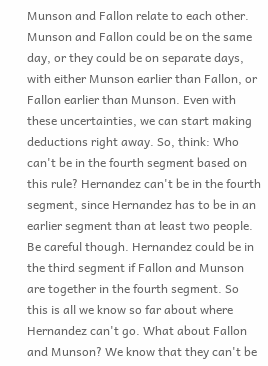Munson and Fallon relate to each other. Munson and Fallon could be on the same day, or they could be on separate days, with either Munson earlier than Fallon, or Fallon earlier than Munson. Even with these uncertainties, we can start making deductions right away. So, think: Who can't be in the fourth segment based on this rule? Hernandez can't be in the fourth segment, since Hernandez has to be in an earlier segment than at least two people. Be careful though. Hernandez could be in the third segment if Fallon and Munson are together in the fourth segment. So this is all we know so far about where Hernandez can't go. What about Fallon and Munson? We know that they can't be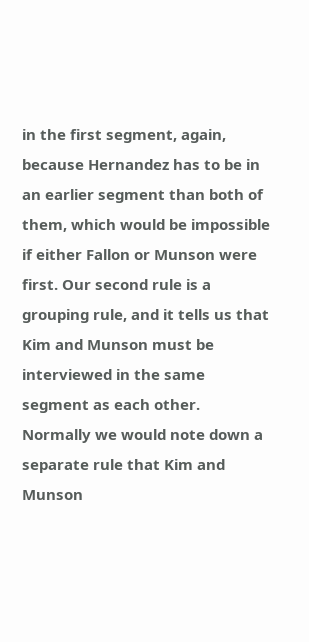in the first segment, again, because Hernandez has to be in an earlier segment than both of them, which would be impossible if either Fallon or Munson were first. Our second rule is a grouping rule, and it tells us that Kim and Munson must be interviewed in the same segment as each other. Normally we would note down a separate rule that Kim and Munson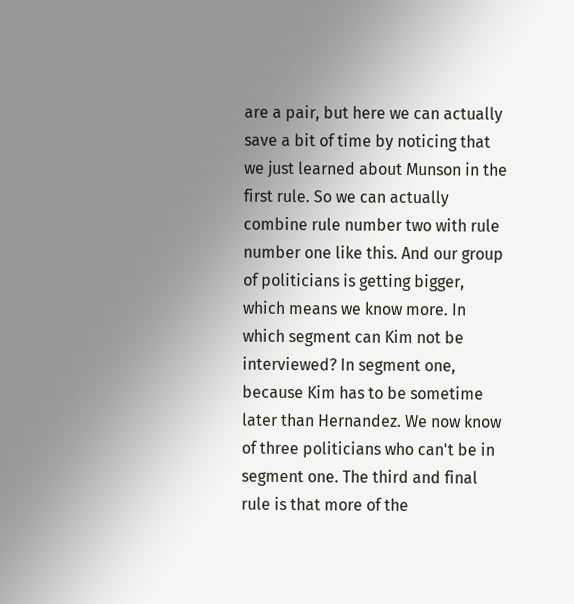are a pair, but here we can actually save a bit of time by noticing that we just learned about Munson in the first rule. So we can actually combine rule number two with rule number one like this. And our group of politicians is getting bigger, which means we know more. In which segment can Kim not be interviewed? In segment one, because Kim has to be sometime later than Hernandez. We now know of three politicians who can't be in segment one. The third and final rule is that more of the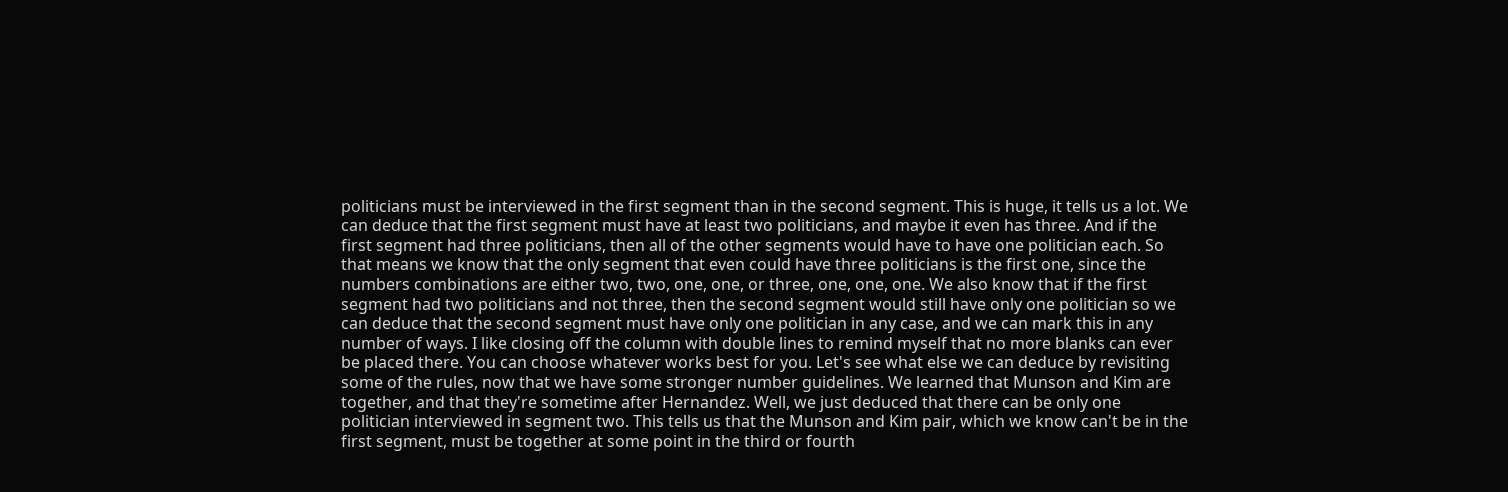politicians must be interviewed in the first segment than in the second segment. This is huge, it tells us a lot. We can deduce that the first segment must have at least two politicians, and maybe it even has three. And if the first segment had three politicians, then all of the other segments would have to have one politician each. So that means we know that the only segment that even could have three politicians is the first one, since the numbers combinations are either two, two, one, one, or three, one, one, one. We also know that if the first segment had two politicians and not three, then the second segment would still have only one politician so we can deduce that the second segment must have only one politician in any case, and we can mark this in any number of ways. I like closing off the column with double lines to remind myself that no more blanks can ever be placed there. You can choose whatever works best for you. Let's see what else we can deduce by revisiting some of the rules, now that we have some stronger number guidelines. We learned that Munson and Kim are together, and that they're sometime after Hernandez. Well, we just deduced that there can be only one politician interviewed in segment two. This tells us that the Munson and Kim pair, which we know can't be in the first segment, must be together at some point in the third or fourth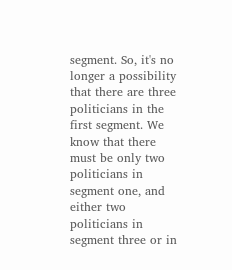segment. So, it's no longer a possibility that there are three politicians in the first segment. We know that there must be only two politicians in segment one, and either two politicians in segment three or in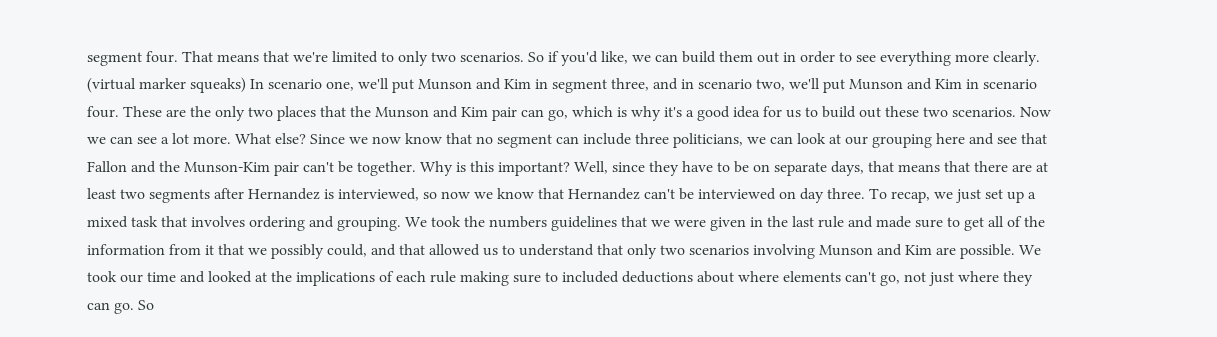segment four. That means that we're limited to only two scenarios. So if you'd like, we can build them out in order to see everything more clearly. (virtual marker squeaks) In scenario one, we'll put Munson and Kim in segment three, and in scenario two, we'll put Munson and Kim in scenario four. These are the only two places that the Munson and Kim pair can go, which is why it's a good idea for us to build out these two scenarios. Now we can see a lot more. What else? Since we now know that no segment can include three politicians, we can look at our grouping here and see that Fallon and the Munson-Kim pair can't be together. Why is this important? Well, since they have to be on separate days, that means that there are at least two segments after Hernandez is interviewed, so now we know that Hernandez can't be interviewed on day three. To recap, we just set up a mixed task that involves ordering and grouping. We took the numbers guidelines that we were given in the last rule and made sure to get all of the information from it that we possibly could, and that allowed us to understand that only two scenarios involving Munson and Kim are possible. We took our time and looked at the implications of each rule making sure to included deductions about where elements can't go, not just where they can go. So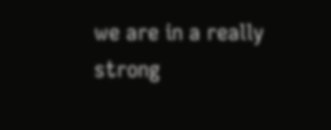we are in a really strong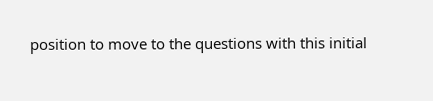position to move to the questions with this initial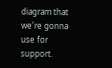diagram that we're gonna use for support.